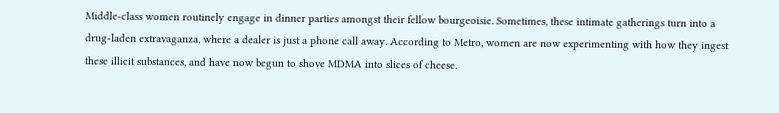Middle-class women routinely engage in dinner parties amongst their fellow bourgeoisie. Sometimes, these intimate gatherings turn into a drug-laden extravaganza, where a dealer is just a phone call away. According to Metro, women are now experimenting with how they ingest these illicit substances, and have now begun to shove MDMA into slices of cheese.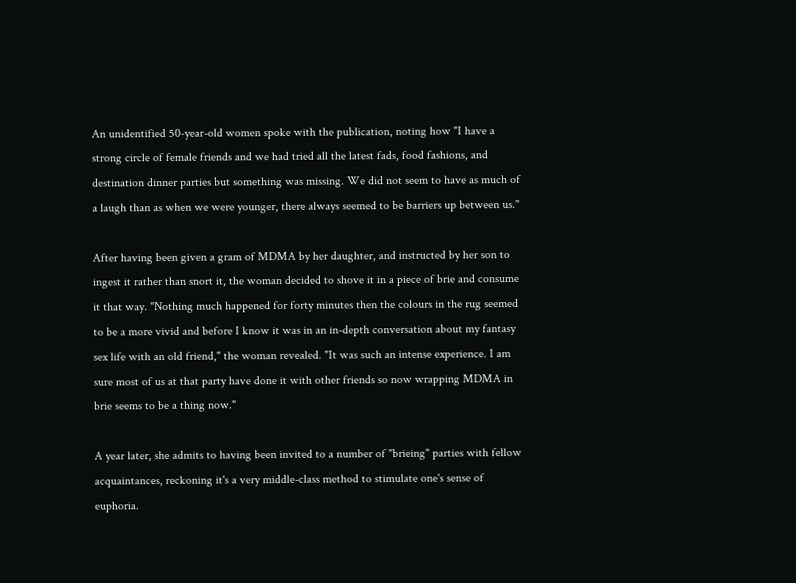An unidentified 50-year-old women spoke with the publication, noting how "I have a strong circle of female friends and we had tried all the latest fads, food fashions, and destination dinner parties but something was missing. We did not seem to have as much of a laugh than as when we were younger, there always seemed to be barriers up between us."

After having been given a gram of MDMA by her daughter, and instructed by her son to ingest it rather than snort it, the woman decided to shove it in a piece of brie and consume it that way. "Nothing much happened for forty minutes then the colours in the rug seemed to be a more vivid and before I know it was in an in-depth conversation about my fantasy sex life with an old friend," the woman revealed. "It was such an intense experience. I am sure most of us at that party have done it with other friends so now wrapping MDMA in brie seems to be a thing now."

A year later, she admits to having been invited to a number of "brieing" parties with fellow acquaintances, reckoning it's a very middle-class method to stimulate one's sense of euphoria.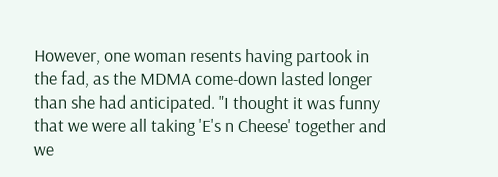However, one woman resents having partook in the fad, as the MDMA come-down lasted longer than she had anticipated. "I thought it was funny that we were all taking 'E's n Cheese' together and we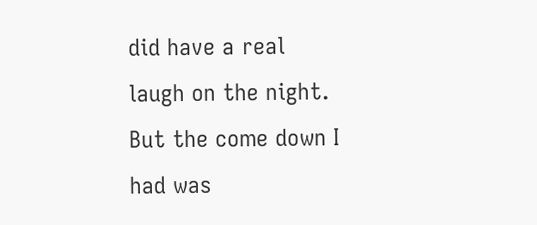did have a real laugh on the night. But the come down I had was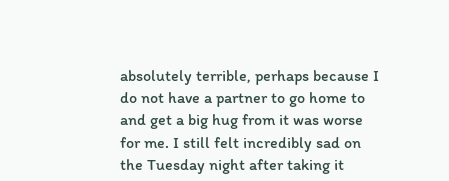absolutely terrible, perhaps because I do not have a partner to go home to and get a big hug from it was worse for me. I still felt incredibly sad on the Tuesday night after taking it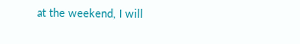at the weekend, I will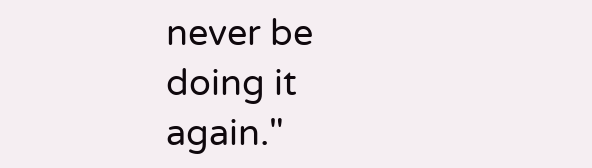never be doing it again."